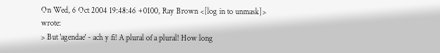On Wed, 6 Oct 2004 19:48:46 +0100, Ray Brown <[log in to unmask]> wrote:
> But 'agendae' - ach y fi! A plural of a plural! How long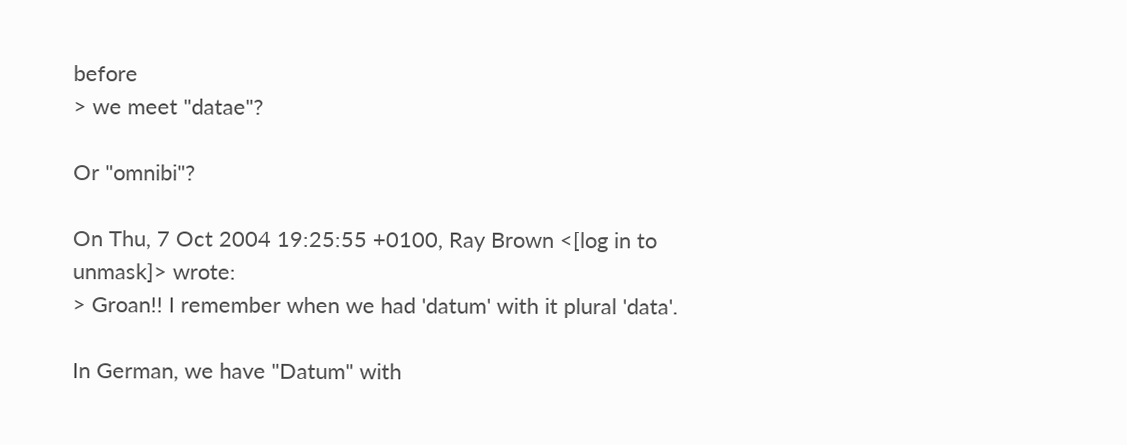before
> we meet "datae"?

Or "omnibi"?

On Thu, 7 Oct 2004 19:25:55 +0100, Ray Brown <[log in to unmask]> wrote:
> Groan!! I remember when we had 'datum' with it plural 'data'.

In German, we have "Datum" with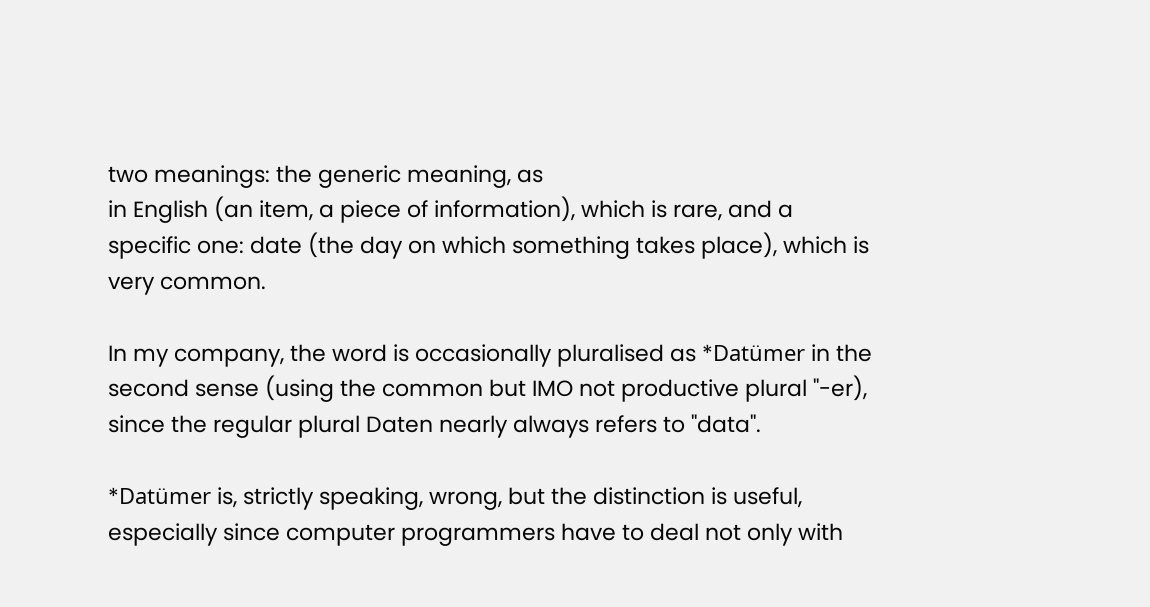two meanings: the generic meaning, as
in English (an item, a piece of information), which is rare, and a
specific one: date (the day on which something takes place), which is
very common.

In my company, the word is occasionally pluralised as *Datümer in the
second sense (using the common but IMO not productive plural "-er),
since the regular plural Daten nearly always refers to "data".

*Datümer is, strictly speaking, wrong, but the distinction is useful,
especially since computer programmers have to deal not only with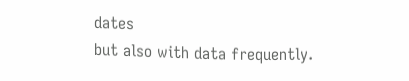dates
but also with data frequently.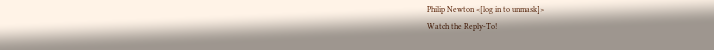Philip Newton <[log in to unmask]>
Watch the Reply-To!